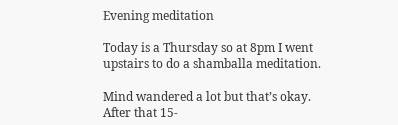Evening meditation

Today is a Thursday so at 8pm I went upstairs to do a shamballa meditation.

Mind wandered a lot but that’s okay. After that 15-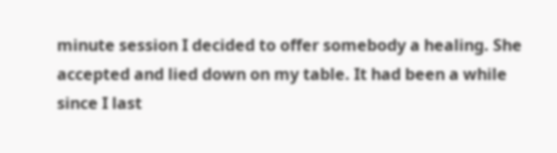minute session I decided to offer somebody a healing. She accepted and lied down on my table. It had been a while since I last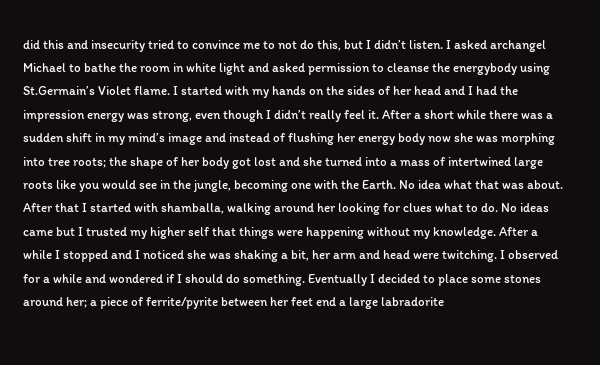did this and insecurity tried to convince me to not do this, but I didn’t listen. I asked archangel Michael to bathe the room in white light and asked permission to cleanse the energybody using St.Germain’s Violet flame. I started with my hands on the sides of her head and I had the impression energy was strong, even though I didn’t really feel it. After a short while there was a sudden shift in my mind’s image and instead of flushing her energy body now she was morphing into tree roots; the shape of her body got lost and she turned into a mass of intertwined large roots like you would see in the jungle, becoming one with the Earth. No idea what that was about. After that I started with shamballa, walking around her looking for clues what to do. No ideas came but I trusted my higher self that things were happening without my knowledge. After a while I stopped and I noticed she was shaking a bit, her arm and head were twitching. I observed for a while and wondered if I should do something. Eventually I decided to place some stones around her; a piece of ferrite/pyrite between her feet end a large labradorite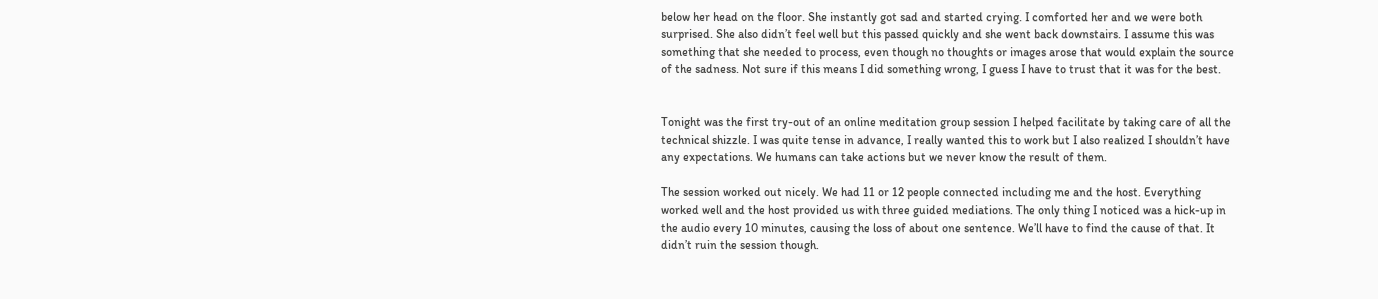below her head on the floor. She instantly got sad and started crying. I comforted her and we were both surprised. She also didn’t feel well but this passed quickly and she went back downstairs. I assume this was something that she needed to process, even though no thoughts or images arose that would explain the source of the sadness. Not sure if this means I did something wrong, I guess I have to trust that it was for the best.


Tonight was the first try-out of an online meditation group session I helped facilitate by taking care of all the technical shizzle. I was quite tense in advance, I really wanted this to work but I also realized I shouldn’t have any expectations. We humans can take actions but we never know the result of them.

The session worked out nicely. We had 11 or 12 people connected including me and the host. Everything worked well and the host provided us with three guided mediations. The only thing I noticed was a hick-up in the audio every 10 minutes, causing the loss of about one sentence. We’ll have to find the cause of that. It didn’t ruin the session though.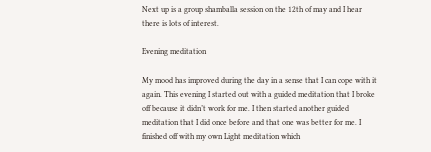Next up is a group shamballa session on the 12th of may and I hear there is lots of interest.

Evening meditation

My mood has improved during the day in a sense that I can cope with it again. This evening I started out with a guided meditation that I broke off because it didn’t work for me. I then started another guided meditation that I did once before and that one was better for me. I finished off with my own Light meditation which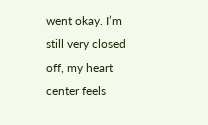went okay. I’m still very closed off, my heart center feels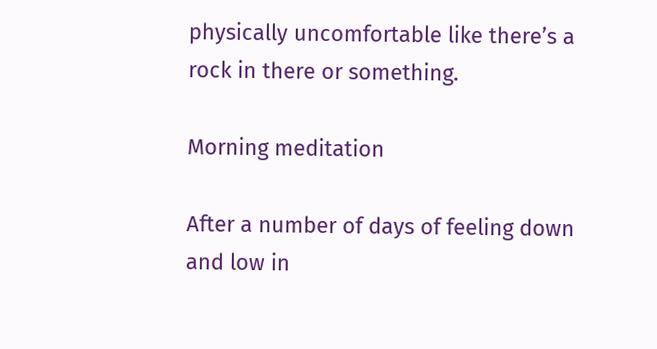physically uncomfortable like there’s a rock in there or something.

Morning meditation

After a number of days of feeling down and low in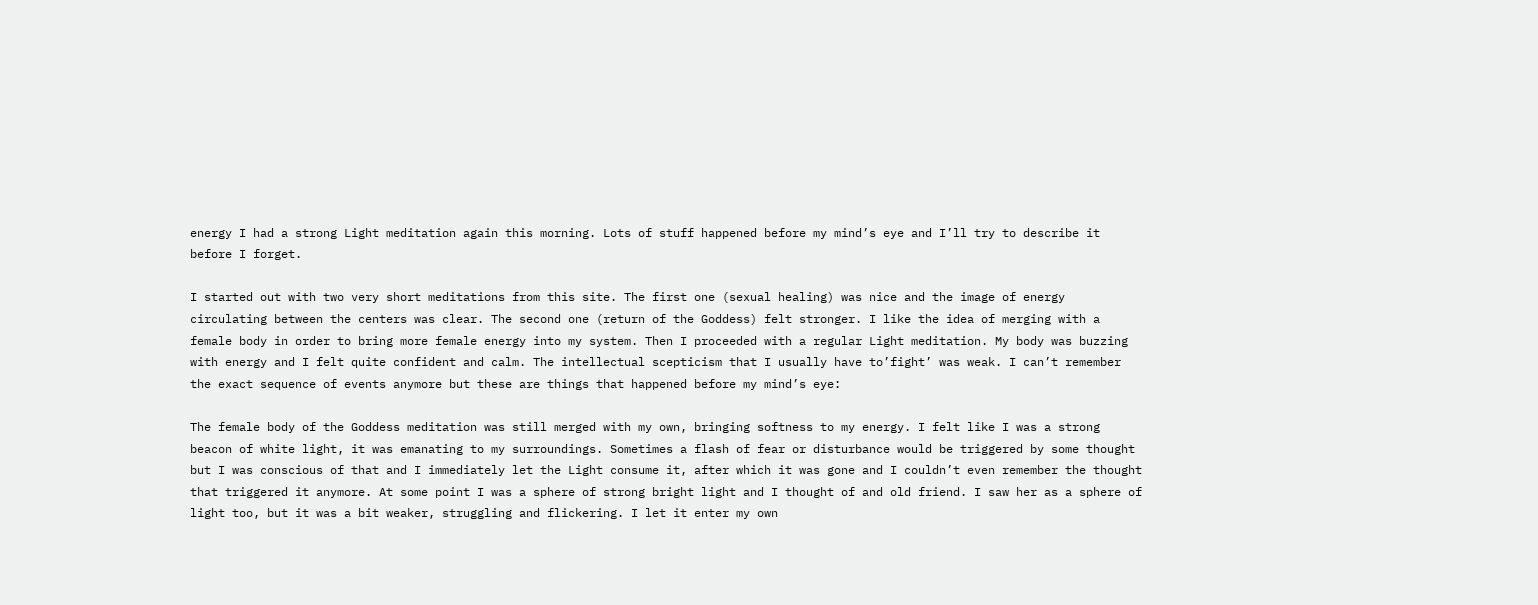energy I had a strong Light meditation again this morning. Lots of stuff happened before my mind’s eye and I’ll try to describe it before I forget.

I started out with two very short meditations from this site. The first one (sexual healing) was nice and the image of energy circulating between the centers was clear. The second one (return of the Goddess) felt stronger. I like the idea of merging with a female body in order to bring more female energy into my system. Then I proceeded with a regular Light meditation. My body was buzzing with energy and I felt quite confident and calm. The intellectual scepticism that I usually have to’fight’ was weak. I can’t remember the exact sequence of events anymore but these are things that happened before my mind’s eye:

The female body of the Goddess meditation was still merged with my own, bringing softness to my energy. I felt like I was a strong beacon of white light, it was emanating to my surroundings. Sometimes a flash of fear or disturbance would be triggered by some thought but I was conscious of that and I immediately let the Light consume it, after which it was gone and I couldn’t even remember the thought that triggered it anymore. At some point I was a sphere of strong bright light and I thought of and old friend. I saw her as a sphere of light too, but it was a bit weaker, struggling and flickering. I let it enter my own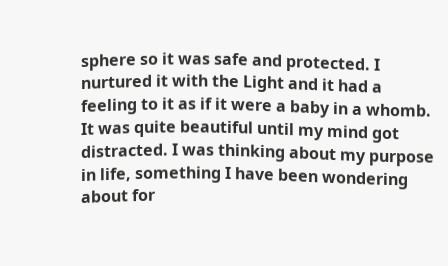sphere so it was safe and protected. I nurtured it with the Light and it had a feeling to it as if it were a baby in a whomb. It was quite beautiful until my mind got distracted. I was thinking about my purpose in life, something I have been wondering about for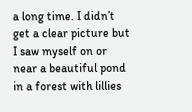a long time. I didn’t get a clear picture but I saw myself on or near a beautiful pond in a forest with lillies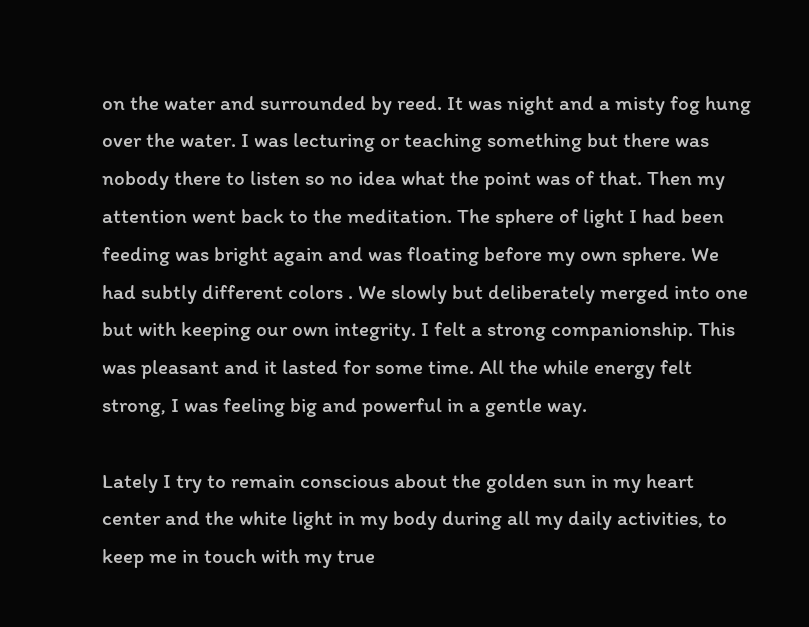on the water and surrounded by reed. It was night and a misty fog hung over the water. I was lecturing or teaching something but there was nobody there to listen so no idea what the point was of that. Then my attention went back to the meditation. The sphere of light I had been feeding was bright again and was floating before my own sphere. We had subtly different colors . We slowly but deliberately merged into one but with keeping our own integrity. I felt a strong companionship. This was pleasant and it lasted for some time. All the while energy felt strong, I was feeling big and powerful in a gentle way.

Lately I try to remain conscious about the golden sun in my heart center and the white light in my body during all my daily activities, to keep me in touch with my true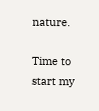nature.

Time to start my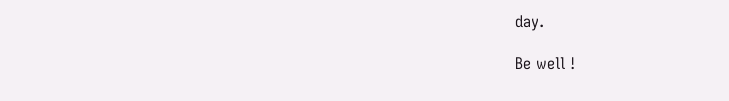day.

Be well !